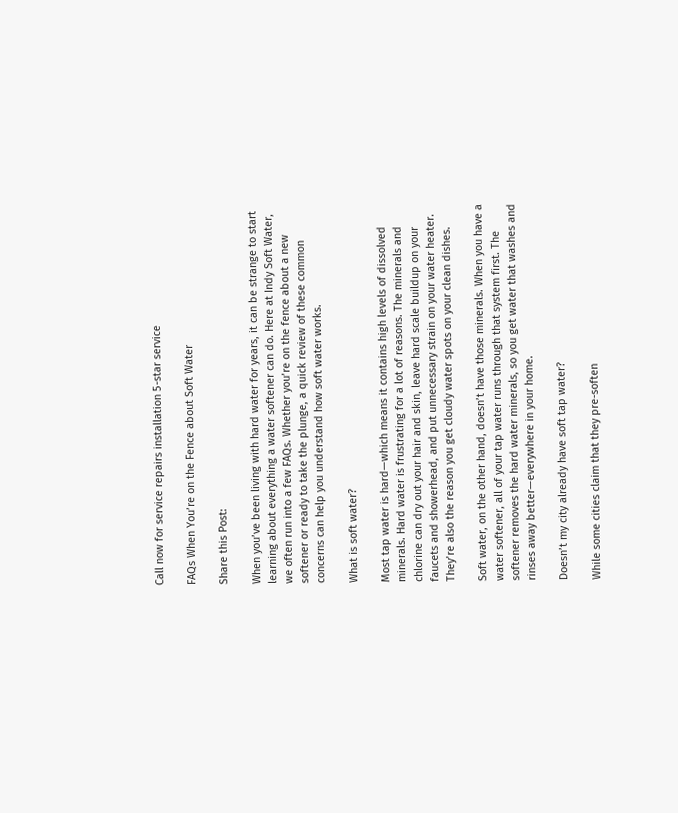Call now for service repairs installation 5-star service

FAQs When You’re on the Fence about Soft Water

Share this Post:

When you’ve been living with hard water for years, it can be strange to start learning about everything a water softener can do. Here at Indy Soft Water, we often run into a few FAQs. Whether you’re on the fence about a new softener or ready to take the plunge, a quick review of these common concerns can help you understand how soft water works.

What is soft water?

Most tap water is hard—which means it contains high levels of dissolved minerals. Hard water is frustrating for a lot of reasons. The minerals and chlorine can dry out your hair and skin, leave hard scale buildup on your faucets and showerhead, and put unnecessary strain on your water heater. They’re also the reason you get cloudy water spots on your clean dishes.

Soft water, on the other hand, doesn’t have those minerals. When you have a water softener, all of your tap water runs through that system first. The softener removes the hard water minerals, so you get water that washes and rinses away better—everywhere in your home.

Doesn’t my city already have soft tap water?

While some cities claim that they pre-soften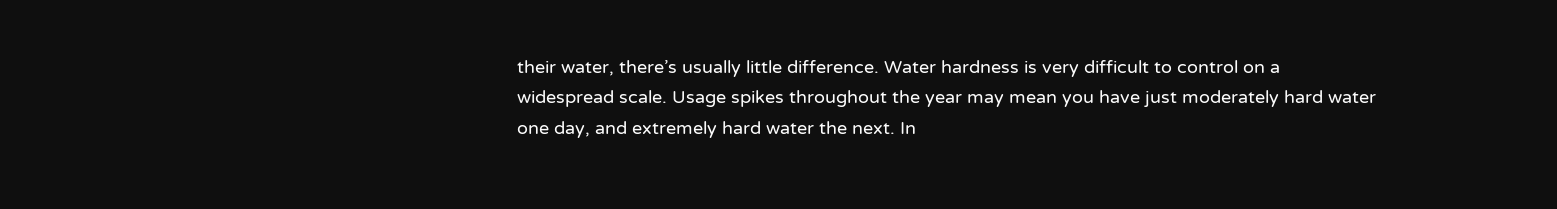their water, there’s usually little difference. Water hardness is very difficult to control on a widespread scale. Usage spikes throughout the year may mean you have just moderately hard water one day, and extremely hard water the next. In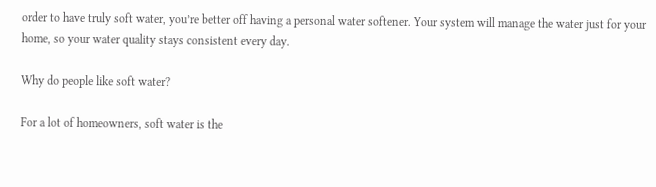order to have truly soft water, you’re better off having a personal water softener. Your system will manage the water just for your home, so your water quality stays consistent every day.

Why do people like soft water?

For a lot of homeowners, soft water is the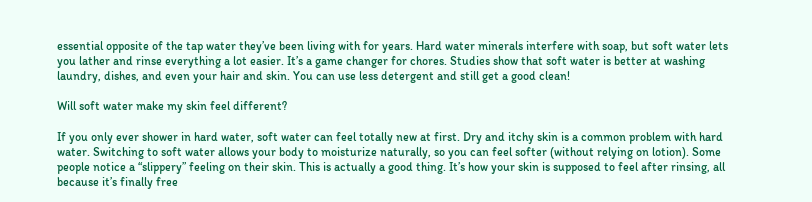essential opposite of the tap water they’ve been living with for years. Hard water minerals interfere with soap, but soft water lets you lather and rinse everything a lot easier. It’s a game changer for chores. Studies show that soft water is better at washing laundry, dishes, and even your hair and skin. You can use less detergent and still get a good clean!

Will soft water make my skin feel different?

If you only ever shower in hard water, soft water can feel totally new at first. Dry and itchy skin is a common problem with hard water. Switching to soft water allows your body to moisturize naturally, so you can feel softer (without relying on lotion). Some people notice a “slippery” feeling on their skin. This is actually a good thing. It’s how your skin is supposed to feel after rinsing, all because it’s finally free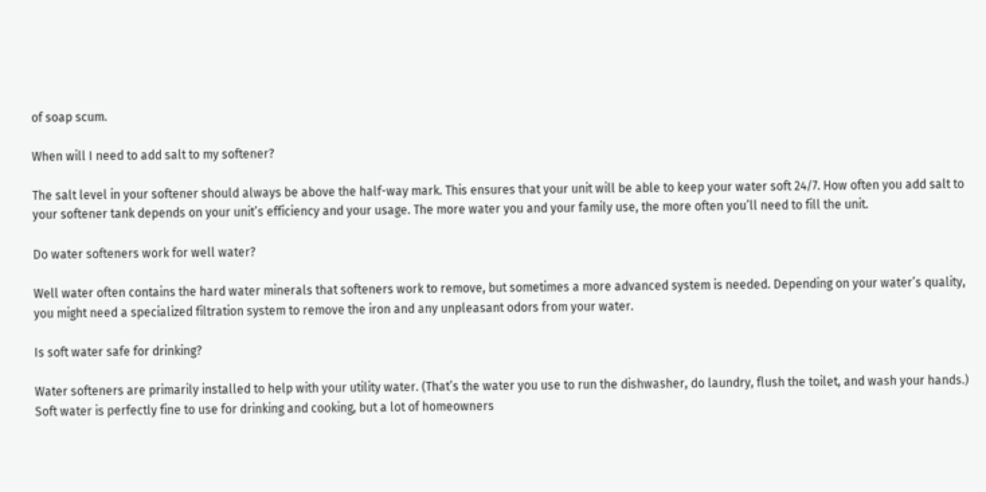of soap scum.

When will I need to add salt to my softener?

The salt level in your softener should always be above the half-way mark. This ensures that your unit will be able to keep your water soft 24/7. How often you add salt to your softener tank depends on your unit’s efficiency and your usage. The more water you and your family use, the more often you’ll need to fill the unit.

Do water softeners work for well water?

Well water often contains the hard water minerals that softeners work to remove, but sometimes a more advanced system is needed. Depending on your water’s quality, you might need a specialized filtration system to remove the iron and any unpleasant odors from your water.

Is soft water safe for drinking?

Water softeners are primarily installed to help with your utility water. (That’s the water you use to run the dishwasher, do laundry, flush the toilet, and wash your hands.) Soft water is perfectly fine to use for drinking and cooking, but a lot of homeowners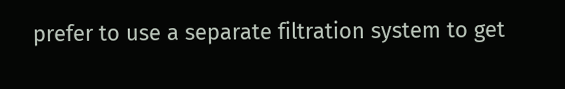prefer to use a separate filtration system to get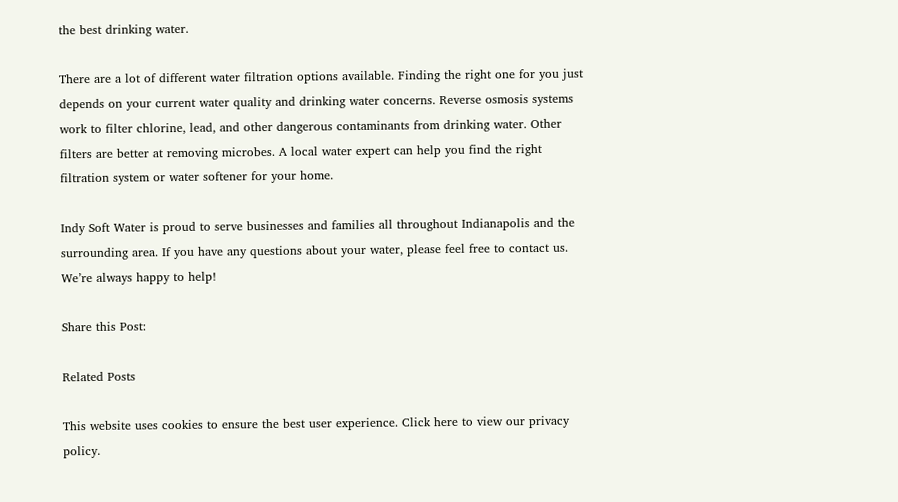the best drinking water.

There are a lot of different water filtration options available. Finding the right one for you just depends on your current water quality and drinking water concerns. Reverse osmosis systems work to filter chlorine, lead, and other dangerous contaminants from drinking water. Other filters are better at removing microbes. A local water expert can help you find the right filtration system or water softener for your home.

Indy Soft Water is proud to serve businesses and families all throughout Indianapolis and the surrounding area. If you have any questions about your water, please feel free to contact us. We’re always happy to help!

Share this Post:

Related Posts

This website uses cookies to ensure the best user experience. Click here to view our privacy policy.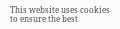This website uses cookies to ensure the best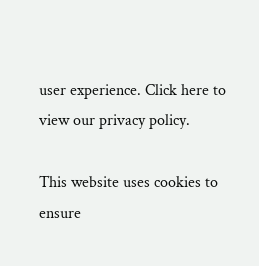user experience. Click here to view our privacy policy.

This website uses cookies to ensure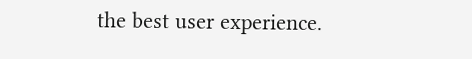the best user experience.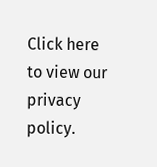Click here to view our privacy policy.